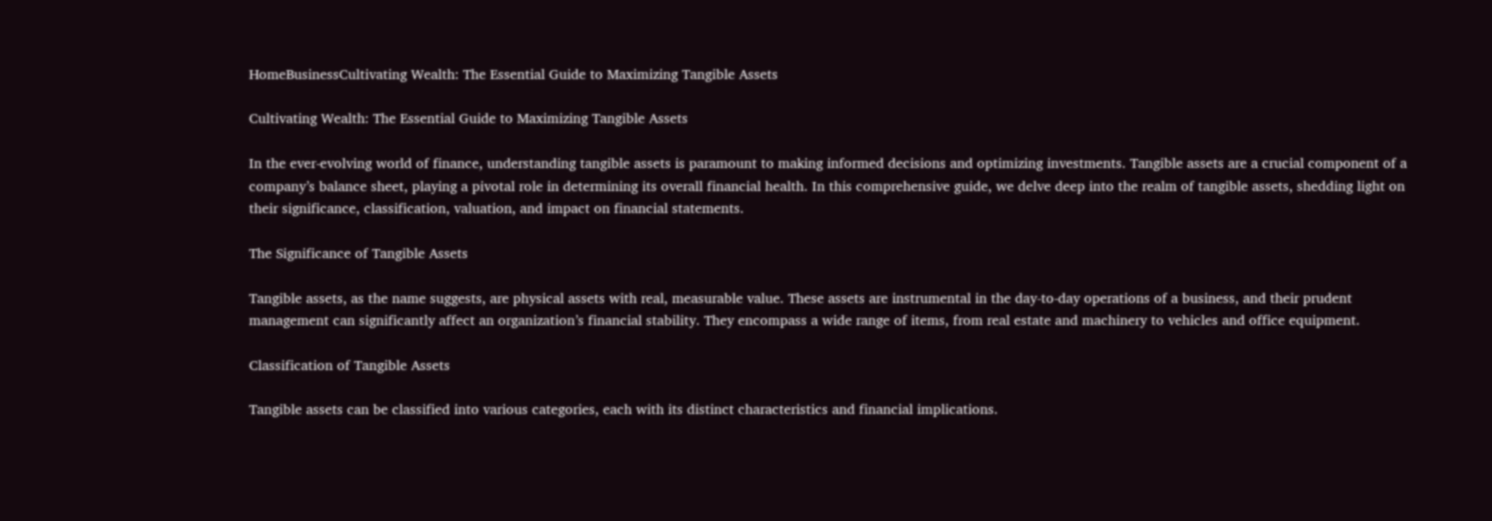HomeBusinessCultivating Wealth: The Essential Guide to Maximizing Tangible Assets

Cultivating Wealth: The Essential Guide to Maximizing Tangible Assets

In the ever-evolving world of finance, understanding tangible assets is paramount to making informed decisions and optimizing investments. Tangible assets are a crucial component of a company’s balance sheet, playing a pivotal role in determining its overall financial health. In this comprehensive guide, we delve deep into the realm of tangible assets, shedding light on their significance, classification, valuation, and impact on financial statements.

The Significance of Tangible Assets

Tangible assets, as the name suggests, are physical assets with real, measurable value. These assets are instrumental in the day-to-day operations of a business, and their prudent management can significantly affect an organization’s financial stability. They encompass a wide range of items, from real estate and machinery to vehicles and office equipment.

Classification of Tangible Assets

Tangible assets can be classified into various categories, each with its distinct characteristics and financial implications.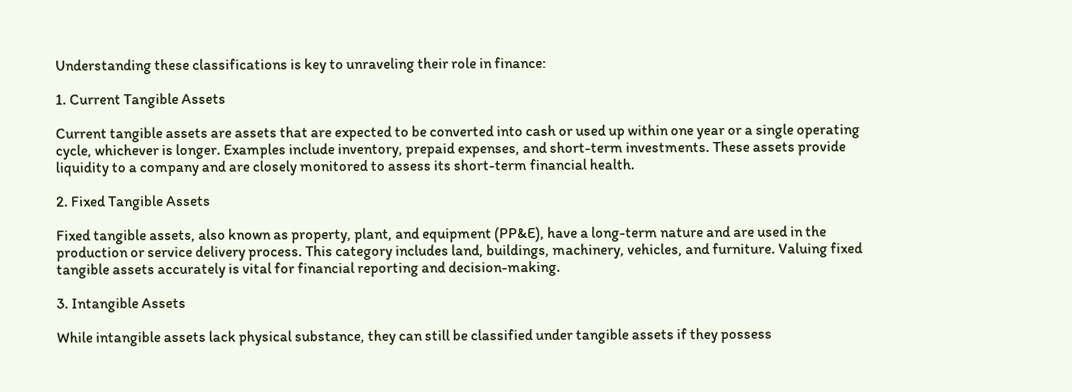Understanding these classifications is key to unraveling their role in finance:

1. Current Tangible Assets

Current tangible assets are assets that are expected to be converted into cash or used up within one year or a single operating cycle, whichever is longer. Examples include inventory, prepaid expenses, and short-term investments. These assets provide liquidity to a company and are closely monitored to assess its short-term financial health.

2. Fixed Tangible Assets

Fixed tangible assets, also known as property, plant, and equipment (PP&E), have a long-term nature and are used in the production or service delivery process. This category includes land, buildings, machinery, vehicles, and furniture. Valuing fixed tangible assets accurately is vital for financial reporting and decision-making.

3. Intangible Assets

While intangible assets lack physical substance, they can still be classified under tangible assets if they possess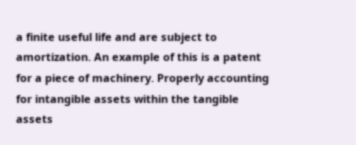a finite useful life and are subject to amortization. An example of this is a patent for a piece of machinery. Properly accounting for intangible assets within the tangible assets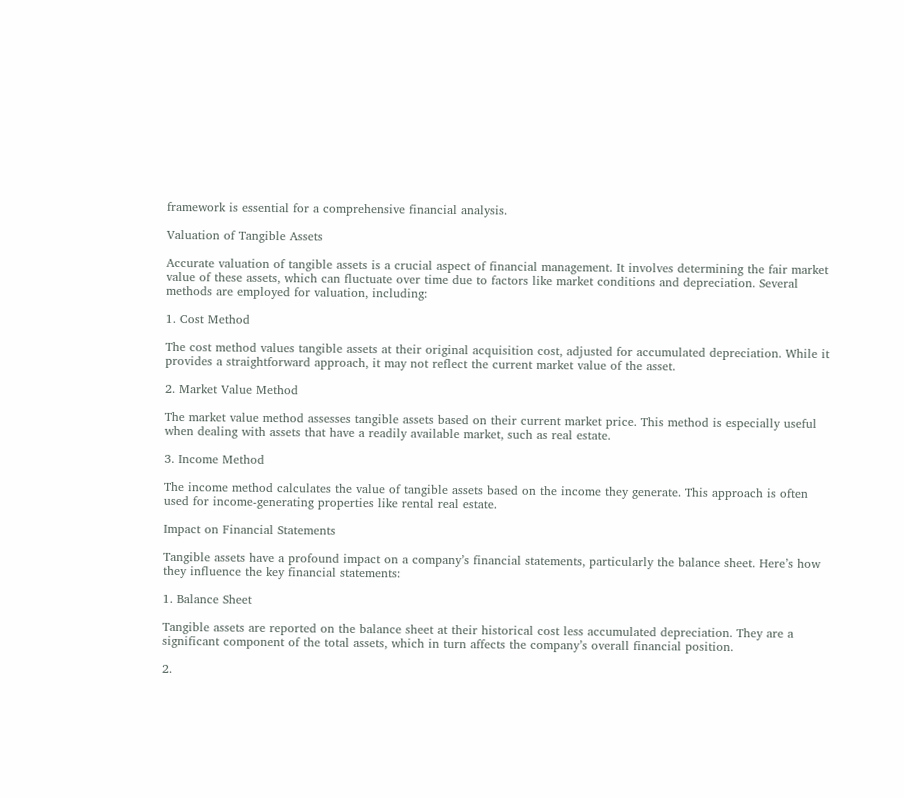framework is essential for a comprehensive financial analysis.

Valuation of Tangible Assets

Accurate valuation of tangible assets is a crucial aspect of financial management. It involves determining the fair market value of these assets, which can fluctuate over time due to factors like market conditions and depreciation. Several methods are employed for valuation, including:

1. Cost Method

The cost method values tangible assets at their original acquisition cost, adjusted for accumulated depreciation. While it provides a straightforward approach, it may not reflect the current market value of the asset.

2. Market Value Method

The market value method assesses tangible assets based on their current market price. This method is especially useful when dealing with assets that have a readily available market, such as real estate.

3. Income Method

The income method calculates the value of tangible assets based on the income they generate. This approach is often used for income-generating properties like rental real estate.

Impact on Financial Statements

Tangible assets have a profound impact on a company’s financial statements, particularly the balance sheet. Here’s how they influence the key financial statements:

1. Balance Sheet

Tangible assets are reported on the balance sheet at their historical cost less accumulated depreciation. They are a significant component of the total assets, which in turn affects the company’s overall financial position.

2.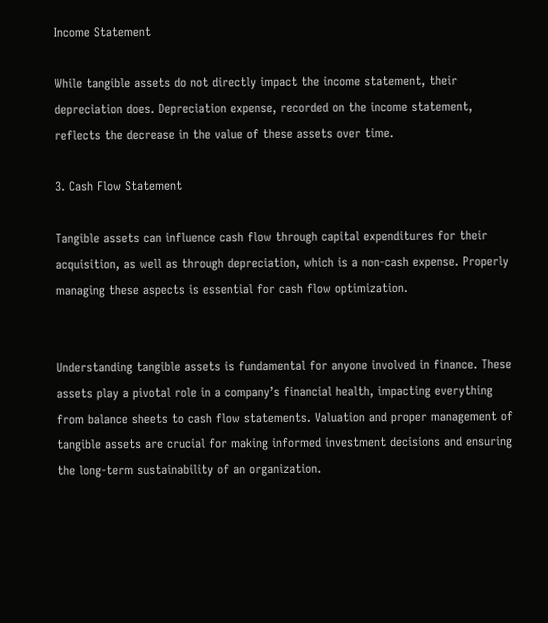Income Statement

While tangible assets do not directly impact the income statement, their depreciation does. Depreciation expense, recorded on the income statement, reflects the decrease in the value of these assets over time.

3. Cash Flow Statement

Tangible assets can influence cash flow through capital expenditures for their acquisition, as well as through depreciation, which is a non-cash expense. Properly managing these aspects is essential for cash flow optimization.


Understanding tangible assets is fundamental for anyone involved in finance. These assets play a pivotal role in a company’s financial health, impacting everything from balance sheets to cash flow statements. Valuation and proper management of tangible assets are crucial for making informed investment decisions and ensuring the long-term sustainability of an organization.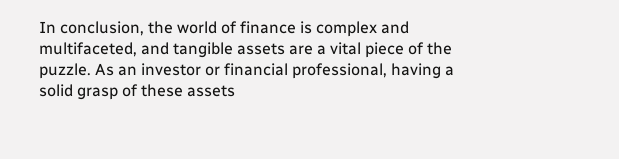In conclusion, the world of finance is complex and multifaceted, and tangible assets are a vital piece of the puzzle. As an investor or financial professional, having a solid grasp of these assets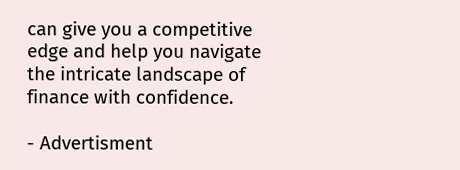can give you a competitive edge and help you navigate the intricate landscape of finance with confidence.

- Advertisment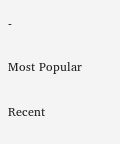-

Most Popular

Recent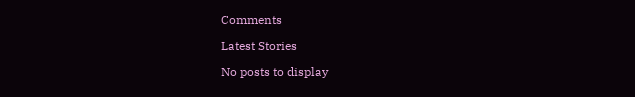Comments

Latest Stories

No posts to display